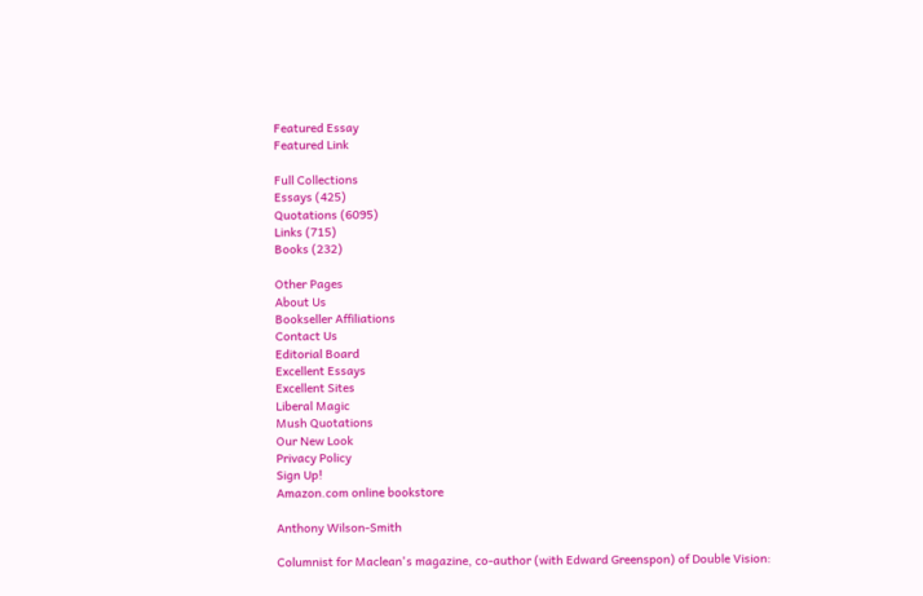Featured Essay
Featured Link

Full Collections
Essays (425)
Quotations (6095)
Links (715)
Books (232)

Other Pages
About Us
Bookseller Affiliations
Contact Us
Editorial Board
Excellent Essays
Excellent Sites
Liberal Magic
Mush Quotations
Our New Look
Privacy Policy
Sign Up!
Amazon.com online bookstore

Anthony Wilson-Smith

Columnist for Maclean's magazine, co-author (with Edward Greenspon) of Double Vision: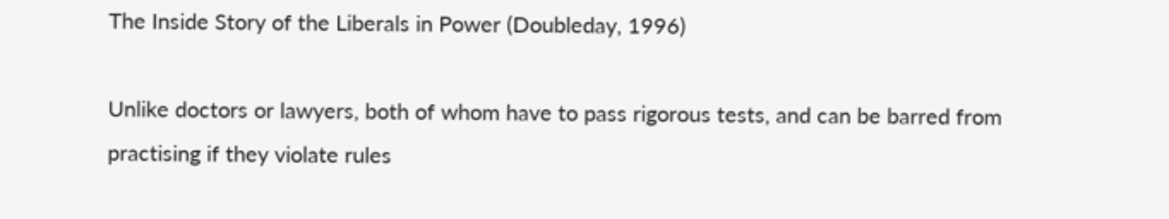The Inside Story of the Liberals in Power (Doubleday, 1996)

Unlike doctors or lawyers, both of whom have to pass rigorous tests, and can be barred from practising if they violate rules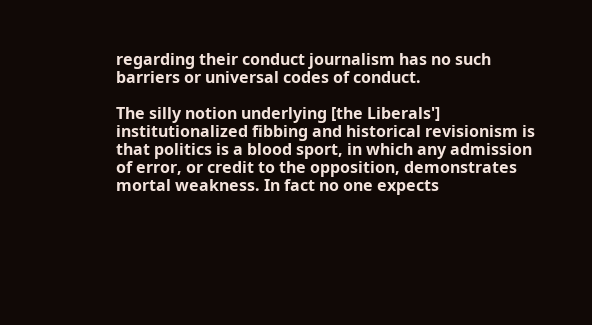regarding their conduct journalism has no such barriers or universal codes of conduct.

The silly notion underlying [the Liberals'] institutionalized fibbing and historical revisionism is that politics is a blood sport, in which any admission of error, or credit to the opposition, demonstrates mortal weakness. In fact no one expects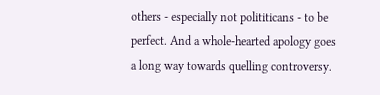others - especially not polititicans - to be perfect. And a whole-hearted apology goes a long way towards quelling controversy.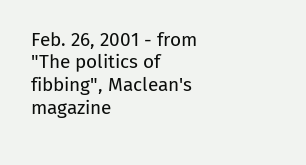Feb. 26, 2001 - from "The politics of fibbing", Maclean's magazine